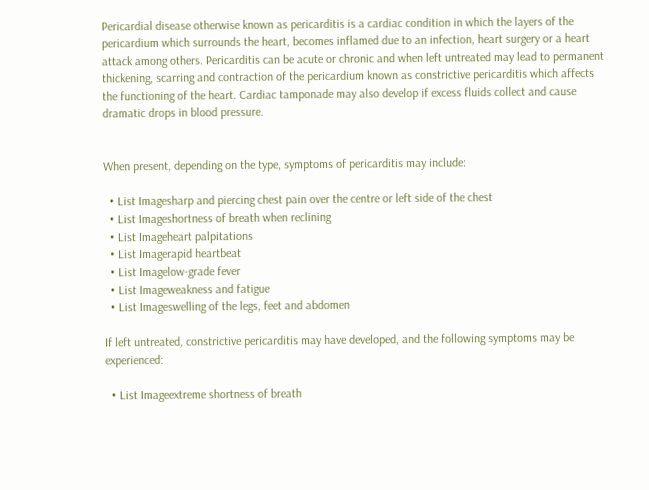Pericardial disease otherwise known as pericarditis is a cardiac condition in which the layers of the pericardium which surrounds the heart, becomes inflamed due to an infection, heart surgery or a heart attack among others. Pericarditis can be acute or chronic and when left untreated may lead to permanent thickening, scarring and contraction of the pericardium known as constrictive pericarditis which affects the functioning of the heart. Cardiac tamponade may also develop if excess fluids collect and cause dramatic drops in blood pressure.


When present, depending on the type, symptoms of pericarditis may include:

  • List Imagesharp and piercing chest pain over the centre or left side of the chest
  • List Imageshortness of breath when reclining
  • List Imageheart palpitations
  • List Imagerapid heartbeat
  • List Imagelow-grade fever
  • List Imageweakness and fatigue
  • List Imageswelling of the legs, feet and abdomen

If left untreated, constrictive pericarditis may have developed, and the following symptoms may be experienced:

  • List Imageextreme shortness of breath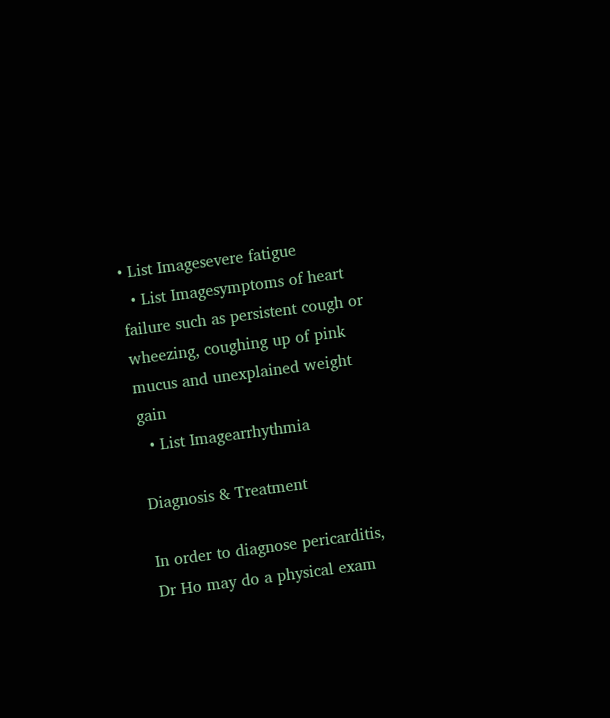• List Imagesevere fatigue
  • List Imagesymptoms of heart failure such as persistent cough or wheezing, coughing up of pink mucus and unexplained weight gain
  • List Imagearrhythmia

Diagnosis & Treatment

In order to diagnose pericarditis, Dr Ho may do a physical exam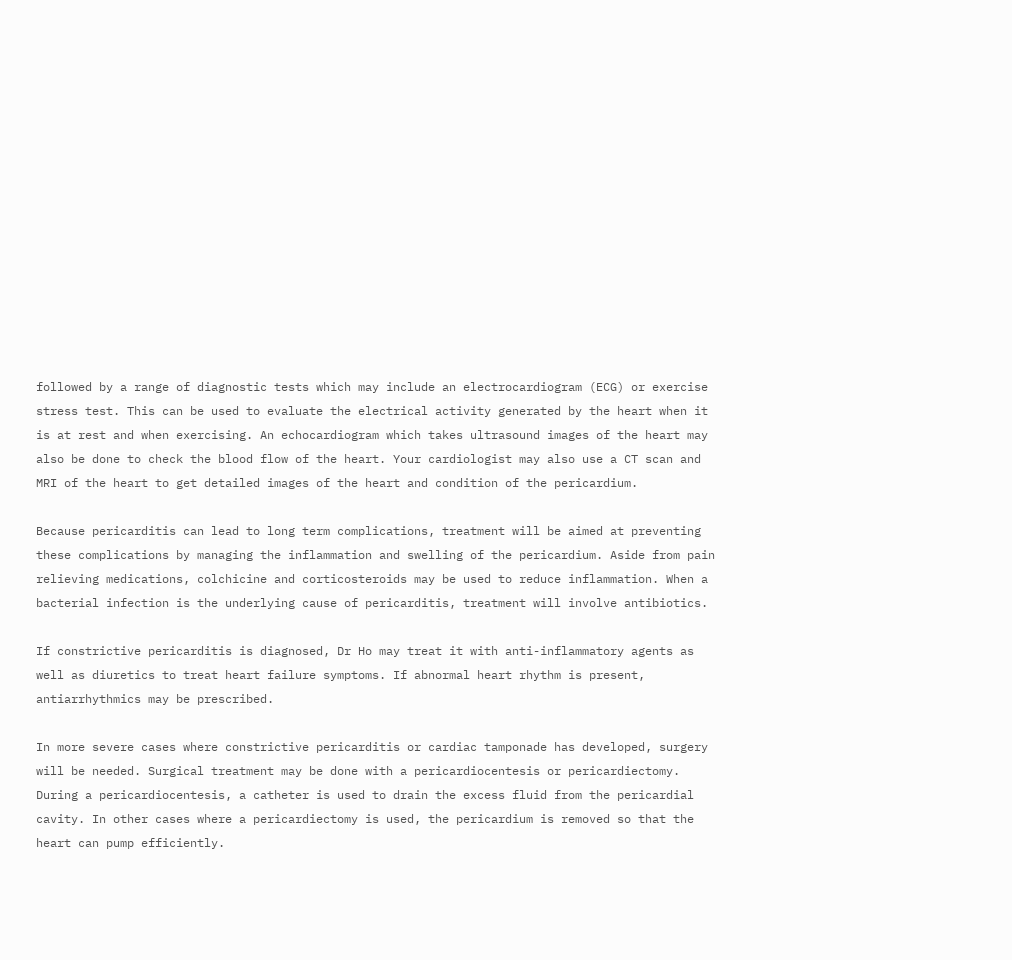followed by a range of diagnostic tests which may include an electrocardiogram (ECG) or exercise stress test. This can be used to evaluate the electrical activity generated by the heart when it is at rest and when exercising. An echocardiogram which takes ultrasound images of the heart may also be done to check the blood flow of the heart. Your cardiologist may also use a CT scan and MRI of the heart to get detailed images of the heart and condition of the pericardium.

Because pericarditis can lead to long term complications, treatment will be aimed at preventing these complications by managing the inflammation and swelling of the pericardium. Aside from pain relieving medications, colchicine and corticosteroids may be used to reduce inflammation. When a bacterial infection is the underlying cause of pericarditis, treatment will involve antibiotics.

If constrictive pericarditis is diagnosed, Dr Ho may treat it with anti-inflammatory agents as well as diuretics to treat heart failure symptoms. If abnormal heart rhythm is present, antiarrhythmics may be prescribed.

In more severe cases where constrictive pericarditis or cardiac tamponade has developed, surgery will be needed. Surgical treatment may be done with a pericardiocentesis or pericardiectomy. During a pericardiocentesis, a catheter is used to drain the excess fluid from the pericardial cavity. In other cases where a pericardiectomy is used, the pericardium is removed so that the heart can pump efficiently.